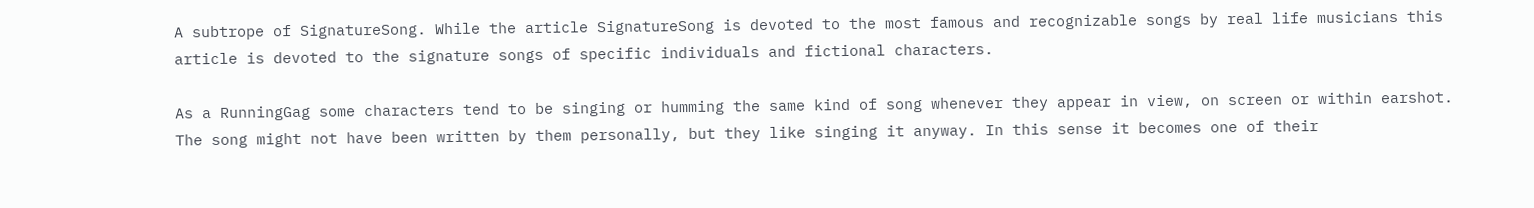A subtrope of SignatureSong. While the article SignatureSong is devoted to the most famous and recognizable songs by real life musicians this article is devoted to the signature songs of specific individuals and fictional characters.

As a RunningGag some characters tend to be singing or humming the same kind of song whenever they appear in view, on screen or within earshot. The song might not have been written by them personally, but they like singing it anyway. In this sense it becomes one of their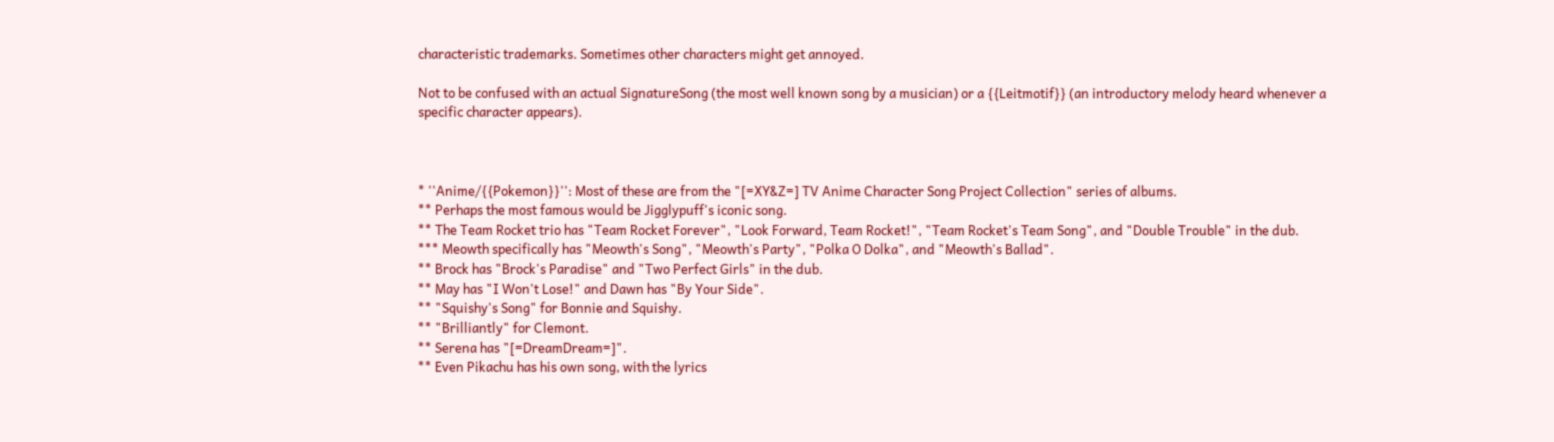characteristic trademarks. Sometimes other characters might get annoyed.

Not to be confused with an actual SignatureSong (the most well known song by a musician) or a {{Leitmotif}} (an introductory melody heard whenever a specific character appears).



* ''Anime/{{Pokemon}}'': Most of these are from the "[=XY&Z=] TV Anime Character Song Project Collection" series of albums.
** Perhaps the most famous would be Jigglypuff's iconic song.
** The Team Rocket trio has "Team Rocket Forever", "Look Forward, Team Rocket!", "Team Rocket's Team Song", and "Double Trouble" in the dub.
*** Meowth specifically has "Meowth's Song", "Meowth's Party", "Polka O Dolka", and "Meowth's Ballad".
** Brock has "Brock's Paradise" and "Two Perfect Girls" in the dub.
** May has "I Won't Lose!" and Dawn has "By Your Side".
** "Squishy's Song" for Bonnie and Squishy.
** "Brilliantly" for Clemont.
** Serena has "[=DreamDream=]".
** Even Pikachu has his own song, with the lyrics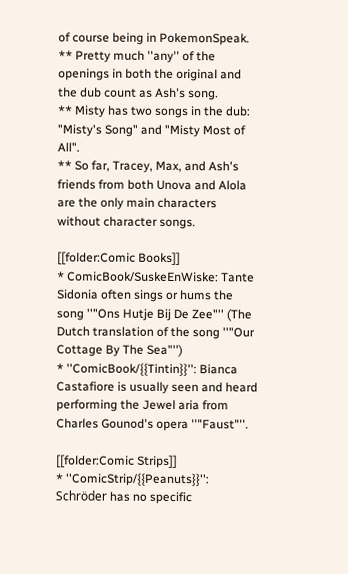of course being in PokemonSpeak.
** Pretty much ''any'' of the openings in both the original and the dub count as Ash's song.
** Misty has two songs in the dub: "Misty's Song" and "Misty Most of All".
** So far, Tracey, Max, and Ash's friends from both Unova and Alola are the only main characters without character songs.

[[folder:Comic Books]]
* ComicBook/SuskeEnWiske: Tante Sidonia often sings or hums the song ''"Ons Hutje Bij De Zee"'' (The Dutch translation of the song ''"Our Cottage By The Sea"'')
* ''ComicBook/{{Tintin}}'': Bianca Castafiore is usually seen and heard performing the Jewel aria from Charles Gounod's opera ''"Faust"''.

[[folder:Comic Strips]]
* ''ComicStrip/{{Peanuts}}'': Schröder has no specific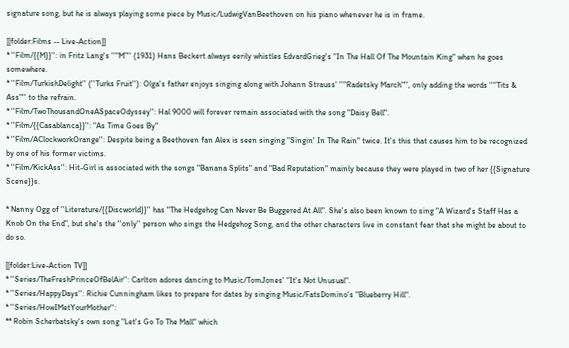signature song, but he is always playing some piece by Music/LudwigVanBeethoven on his piano whenever he is in frame.

[[folder:Films -- Live-Action]]
* ''Film/{{M}}'': in Fritz Lang's ''"M"'' (1931) Hans Beckert always eerily whistles EdvardGrieg's "In The Hall Of The Mountain King" when he goes somewhere.
* ''Film/TurkishDelight'' (''Turks Fruit''): Olga's father enjoys singing along with Johann Strauss' ''"Radetsky March"'', only adding the words ''"Tits & Ass"'' to the refrain.
* ''Film/TwoThousandOneASpaceOdyssey'': Hal 9000 will forever remain associated with the song "Daisy Bell".
* ''Film/{{Casablanca}}'': "As Time Goes By"
* ''Film/AClockworkOrange'': Despite being a Beethoven fan Alex is seen singing "Singin' In The Rain" twice. It's this that causes him to be recognized by one of his former victims.
* ''Film/KickAss'': Hit-Girl is associated with the songs "Banana Splits" and "Bad Reputation" mainly because they were played in two of her {{Signature Scene}}s.

* Nanny Ogg of ''Literature/{{Discworld}}'' has "The Hedgehog Can Never Be Buggered At All". She's also been known to sing "A Wizard's Staff Has a Knob On the End", but she's the ''only'' person who sings the Hedgehog Song, and the other characters live in constant fear that she might be about to do so.

[[folder:Live-Action TV]]
* ''Series/TheFreshPrinceOfBelAir'': Carlton adores dancing to Music/TomJones' "It's Not Unusual".
* ''Series/HappyDays'': Richie Cunningham likes to prepare for dates by singing Music/FatsDomino's "Blueberry Hill".
* ''Series/HowIMetYourMother'':
** Robin Scherbatsky's own song "Let's Go To The Mall" which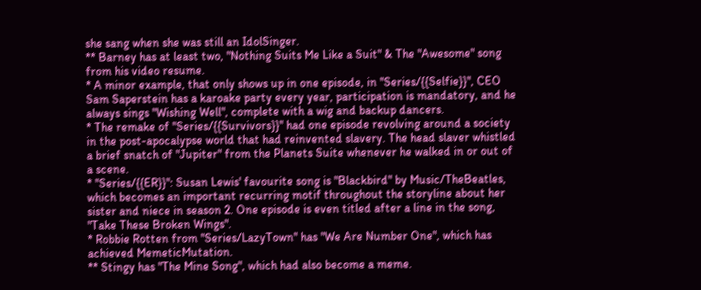she sang when she was still an IdolSinger.
** Barney has at least two, "Nothing Suits Me Like a Suit" & The "Awesome" song from his video resume.
* A minor example, that only shows up in one episode, in ''Series/{{Selfie}}'', CEO Sam Saperstein has a karoake party every year, participation is mandatory, and he always sings "Wishing Well", complete with a wig and backup dancers.
* The remake of ''Series/{{Survivors}}'' had one episode revolving around a society in the post-apocalypse world that had reinvented slavery. The head slaver whistled a brief snatch of "Jupiter" from the Planets Suite whenever he walked in or out of a scene.
* ''Series/{{ER}}'': Susan Lewis' favourite song is "Blackbird" by Music/TheBeatles, which becomes an important recurring motif throughout the storyline about her sister and niece in season 2. One episode is even titled after a line in the song, "Take These Broken Wings".
* Robbie Rotten from ''Series/LazyTown'' has "We Are Number One", which has achieved MemeticMutation.
** Stingy has "The Mine Song", which had also become a meme.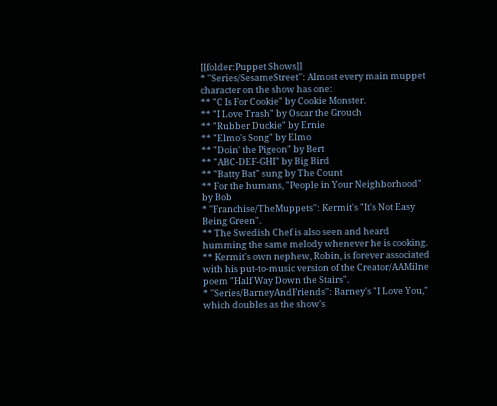[[folder:Puppet Shows]]
* ''Series/SesameStreet'': Almost every main muppet character on the show has one:
** "C Is For Cookie" by Cookie Monster.
** "I Love Trash" by Oscar the Grouch
** "Rubber Duckie" by Ernie
** "Elmo's Song" by Elmo
** "Doin' the Pigeon" by Bert
** "ABC-DEF-GHI" by Big Bird
** "Batty Bat" sung by The Count
** For the humans, "People in Your Neighborhood" by Bob
* ''Franchise/TheMuppets'': Kermit's "It's Not Easy Being Green".
** The Swedish Chef is also seen and heard humming the same melody whenever he is cooking.
** Kermit's own nephew, Robin, is forever associated with his put-to-music version of the Creator/AAMilne poem "Half Way Down the Stairs".
* ''Series/BarneyAndFriends'': Barney's "I Love You," which doubles as the show's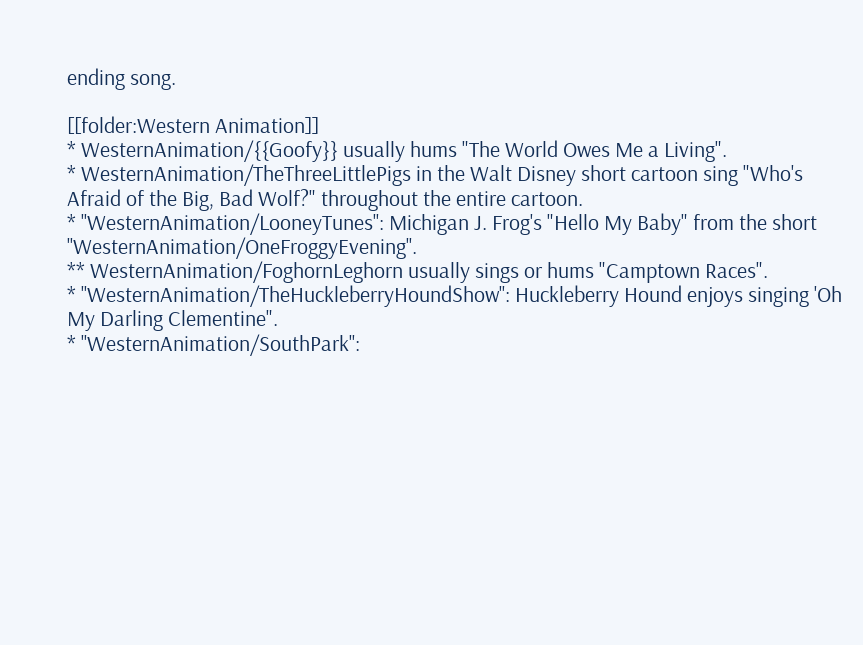ending song.

[[folder:Western Animation]]
* WesternAnimation/{{Goofy}} usually hums "The World Owes Me a Living".
* WesternAnimation/TheThreeLittlePigs in the Walt Disney short cartoon sing "Who's Afraid of the Big, Bad Wolf?" throughout the entire cartoon.
* ''WesternAnimation/LooneyTunes'': Michigan J. Frog's "Hello My Baby" from the short ''WesternAnimation/OneFroggyEvening''.
** WesternAnimation/FoghornLeghorn usually sings or hums "Camptown Races".
* ''WesternAnimation/TheHuckleberryHoundShow'': Huckleberry Hound enjoys singing 'Oh My Darling Clementine".
* ''WesternAnimation/SouthPark'':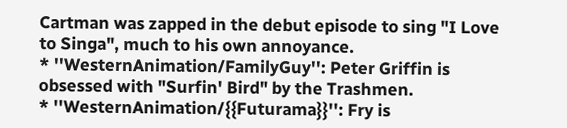Cartman was zapped in the debut episode to sing "I Love to Singa", much to his own annoyance.
* ''WesternAnimation/FamilyGuy'': Peter Griffin is obsessed with "Surfin' Bird" by the Trashmen.
* ''WesternAnimation/{{Futurama}}'': Fry is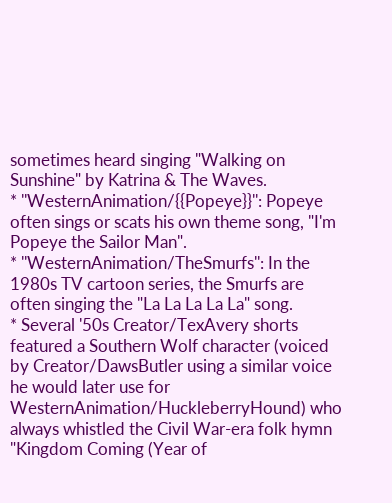sometimes heard singing "Walking on Sunshine" by Katrina & The Waves.
* ''WesternAnimation/{{Popeye}}'': Popeye often sings or scats his own theme song, "I'm Popeye the Sailor Man".
* ''WesternAnimation/TheSmurfs'': In the 1980s TV cartoon series, the Smurfs are often singing the "La La La La La" song.
* Several '50s Creator/TexAvery shorts featured a Southern Wolf character (voiced by Creator/DawsButler using a similar voice he would later use for WesternAnimation/HuckleberryHound) who always whistled the Civil War-era folk hymn "Kingdom Coming (Year of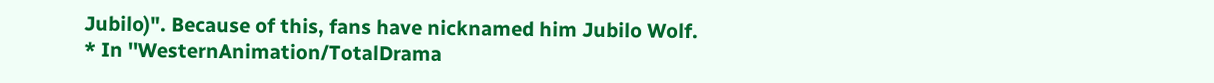Jubilo)". Because of this, fans have nicknamed him Jubilo Wolf.
* In ''WesternAnimation/TotalDrama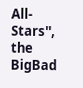All-Stars'', the BigBad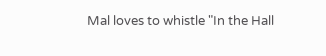Mal loves to whistle "In the Hall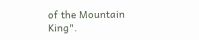of the Mountain King".